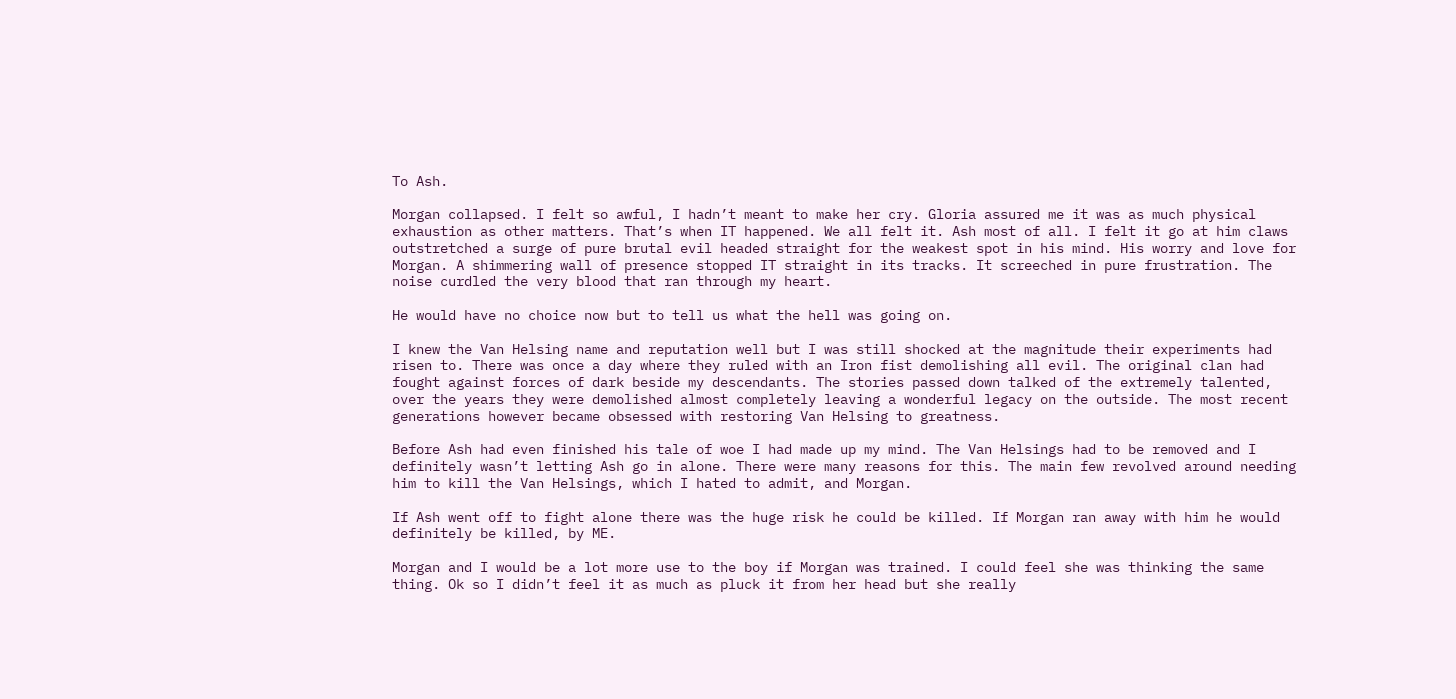To Ash.

Morgan collapsed. I felt so awful, I hadn’t meant to make her cry. Gloria assured me it was as much physical exhaustion as other matters. That’s when IT happened. We all felt it. Ash most of all. I felt it go at him claws outstretched a surge of pure brutal evil headed straight for the weakest spot in his mind. His worry and love for Morgan. A shimmering wall of presence stopped IT straight in its tracks. It screeched in pure frustration. The noise curdled the very blood that ran through my heart.

He would have no choice now but to tell us what the hell was going on.

I knew the Van Helsing name and reputation well but I was still shocked at the magnitude their experiments had risen to. There was once a day where they ruled with an Iron fist demolishing all evil. The original clan had fought against forces of dark beside my descendants. The stories passed down talked of the extremely talented, over the years they were demolished almost completely leaving a wonderful legacy on the outside. The most recent generations however became obsessed with restoring Van Helsing to greatness.

Before Ash had even finished his tale of woe I had made up my mind. The Van Helsings had to be removed and I definitely wasn’t letting Ash go in alone. There were many reasons for this. The main few revolved around needing him to kill the Van Helsings, which I hated to admit, and Morgan.

If Ash went off to fight alone there was the huge risk he could be killed. If Morgan ran away with him he would definitely be killed, by ME.

Morgan and I would be a lot more use to the boy if Morgan was trained. I could feel she was thinking the same thing. Ok so I didn’t feel it as much as pluck it from her head but she really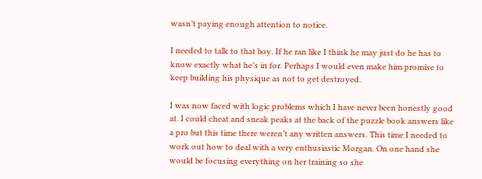wasn’t paying enough attention to notice.

I needed to talk to that boy. If he ran like I think he may just do he has to know exactly what he’s in for. Perhaps I would even make him promise to keep building his physique as not to get destroyed.

I was now faced with logic problems which I have never been honestly good at. I could cheat and sneak peaks at the back of the puzzle book answers like a pro but this time there weren’t any written answers. This time I needed to work out how to deal with a very enthusiastic Morgan. On one hand she would be focusing everything on her training so she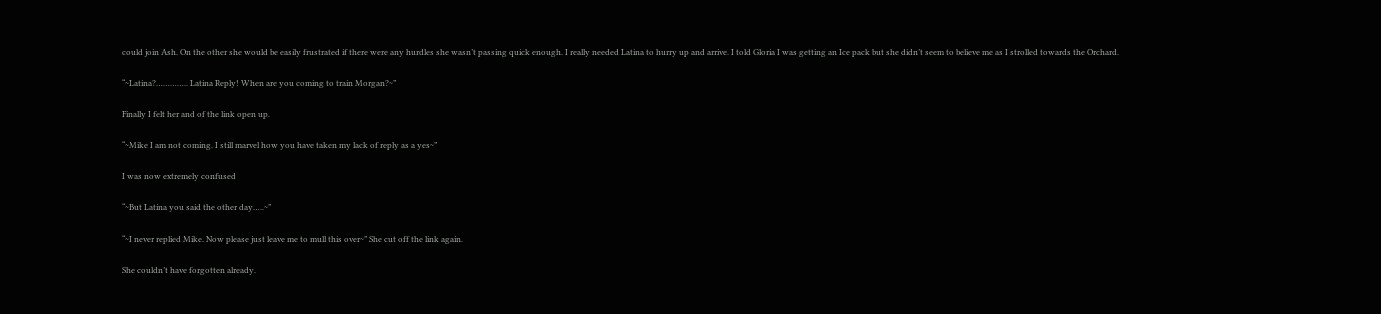could join Ash. On the other she would be easily frustrated if there were any hurdles she wasn’t passing quick enough. I really needed Latina to hurry up and arrive. I told Gloria I was getting an Ice pack but she didn’t seem to believe me as I strolled towards the Orchard.

“~Latina?………….. Latina Reply! When are you coming to train Morgan?~”

Finally I felt her and of the link open up.

“~Mike I am not coming. I still marvel how you have taken my lack of reply as a yes~”

I was now extremely confused

“~But Latina you said the other day…..~”

“~I never replied Mike. Now please just leave me to mull this over~” She cut off the link again.

She couldn’t have forgotten already.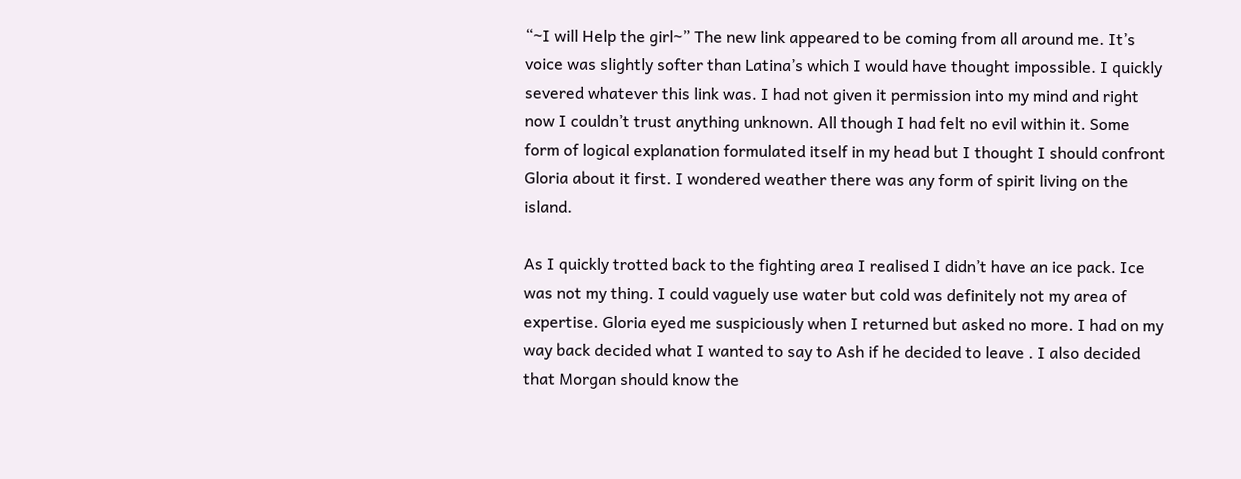“~I will Help the girl~” The new link appeared to be coming from all around me. It’s voice was slightly softer than Latina’s which I would have thought impossible. I quickly severed whatever this link was. I had not given it permission into my mind and right now I couldn’t trust anything unknown. All though I had felt no evil within it. Some form of logical explanation formulated itself in my head but I thought I should confront Gloria about it first. I wondered weather there was any form of spirit living on the island.

As I quickly trotted back to the fighting area I realised I didn’t have an ice pack. Ice was not my thing. I could vaguely use water but cold was definitely not my area of expertise. Gloria eyed me suspiciously when I returned but asked no more. I had on my way back decided what I wanted to say to Ash if he decided to leave . I also decided that Morgan should know the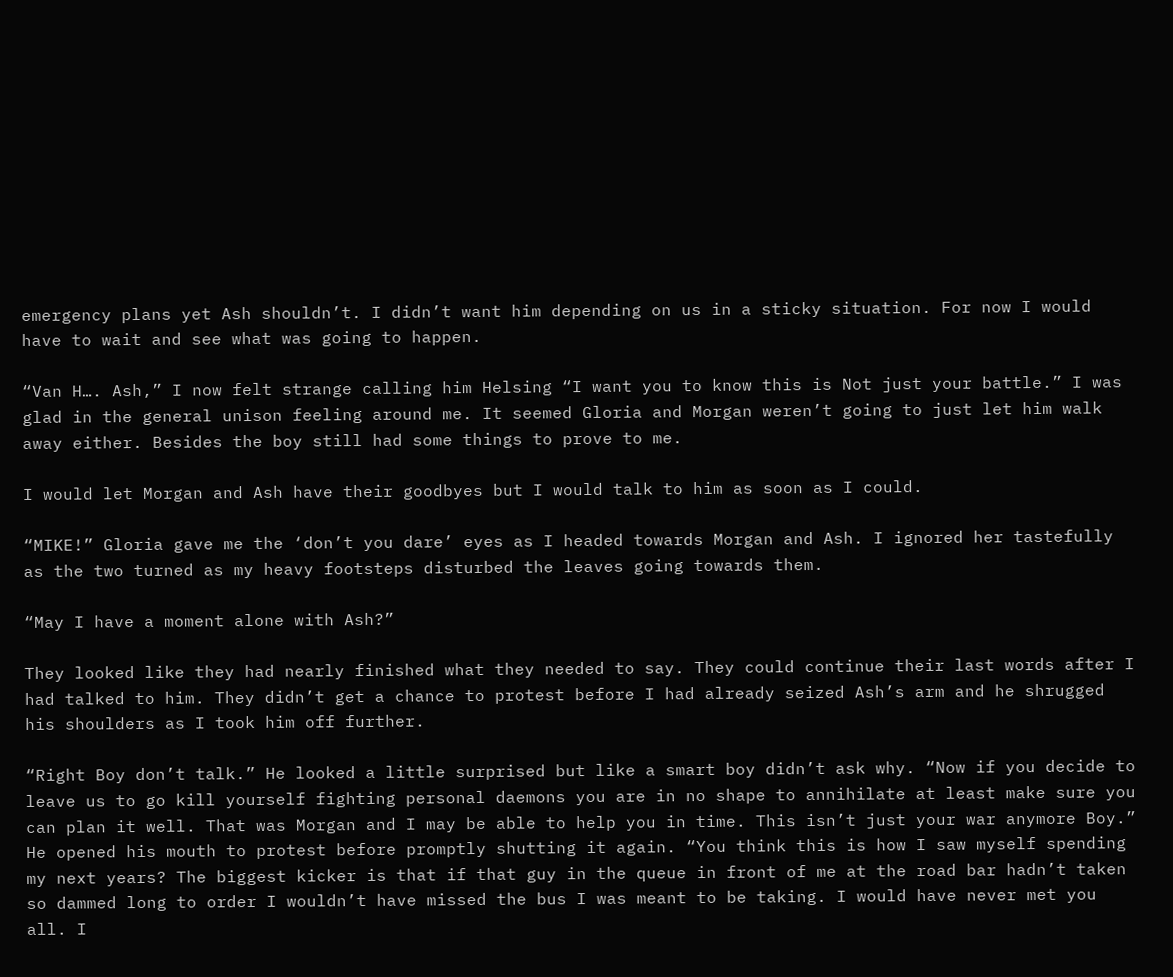emergency plans yet Ash shouldn’t. I didn’t want him depending on us in a sticky situation. For now I would have to wait and see what was going to happen.

“Van H…. Ash,” I now felt strange calling him Helsing “I want you to know this is Not just your battle.” I was glad in the general unison feeling around me. It seemed Gloria and Morgan weren’t going to just let him walk away either. Besides the boy still had some things to prove to me.

I would let Morgan and Ash have their goodbyes but I would talk to him as soon as I could.

“MIKE!” Gloria gave me the ‘don’t you dare’ eyes as I headed towards Morgan and Ash. I ignored her tastefully as the two turned as my heavy footsteps disturbed the leaves going towards them.

“May I have a moment alone with Ash?”

They looked like they had nearly finished what they needed to say. They could continue their last words after I had talked to him. They didn’t get a chance to protest before I had already seized Ash’s arm and he shrugged his shoulders as I took him off further.

“Right Boy don’t talk.” He looked a little surprised but like a smart boy didn’t ask why. “Now if you decide to leave us to go kill yourself fighting personal daemons you are in no shape to annihilate at least make sure you can plan it well. That was Morgan and I may be able to help you in time. This isn’t just your war anymore Boy.” He opened his mouth to protest before promptly shutting it again. “You think this is how I saw myself spending my next years? The biggest kicker is that if that guy in the queue in front of me at the road bar hadn’t taken so dammed long to order I wouldn’t have missed the bus I was meant to be taking. I would have never met you all. I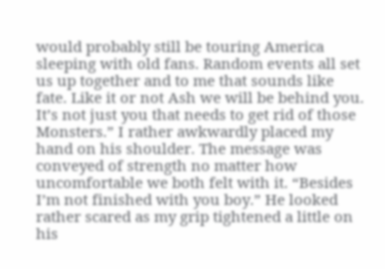would probably still be touring America sleeping with old fans. Random events all set us up together and to me that sounds like fate. Like it or not Ash we will be behind you. It’s not just you that needs to get rid of those Monsters.” I rather awkwardly placed my hand on his shoulder. The message was conveyed of strength no matter how uncomfortable we both felt with it. “Besides I’m not finished with you boy.” He looked rather scared as my grip tightened a little on his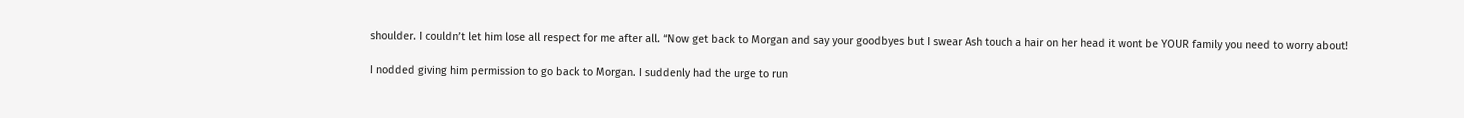shoulder. I couldn’t let him lose all respect for me after all. “Now get back to Morgan and say your goodbyes but I swear Ash touch a hair on her head it wont be YOUR family you need to worry about!

I nodded giving him permission to go back to Morgan. I suddenly had the urge to run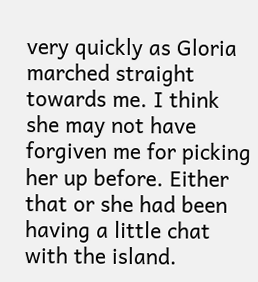very quickly as Gloria marched straight towards me. I think she may not have forgiven me for picking her up before. Either that or she had been having a little chat with the island.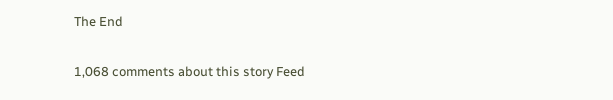The End

1,068 comments about this story Feed